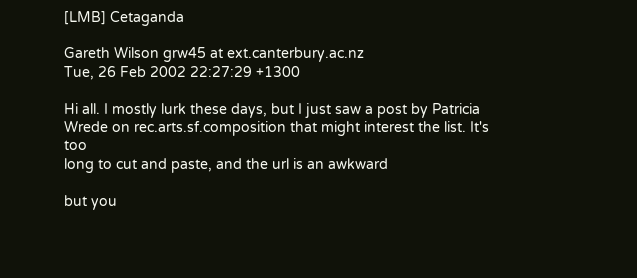[LMB] Cetaganda

Gareth Wilson grw45 at ext.canterbury.ac.nz
Tue, 26 Feb 2002 22:27:29 +1300

Hi all. I mostly lurk these days, but I just saw a post by Patricia
Wrede on rec.arts.sf.composition that might interest the list. It's too
long to cut and paste, and the url is an awkward

but you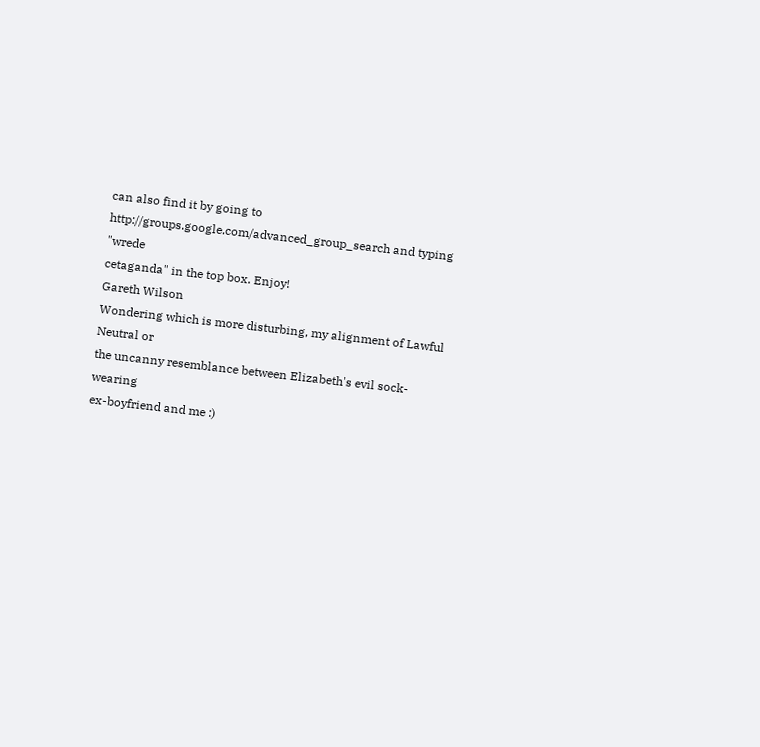can also find it by going to
http://groups.google.com/advanced_group_search and typing "wrede
cetaganda" in the top box. Enjoy!
Gareth Wilson
Wondering which is more disturbing, my alignment of Lawful Neutral or
the uncanny resemblance between Elizabeth's evil sock-wearing
ex-boyfriend and me :)